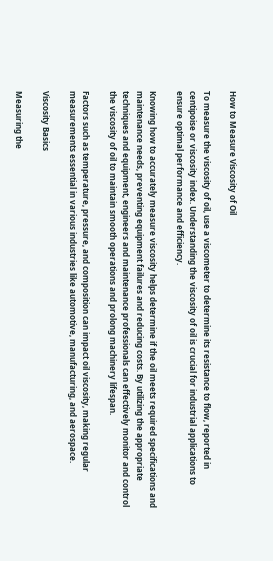How to Measure Viscosity of Oil

To measure the viscosity of oil, use a viscometer to determine its resistance to flow, reported in centipoise or viscosity index. Understanding the viscosity of oil is crucial for industrial applications to ensure optimal performance and efficiency.

Knowing how to accurately measure viscosity helps determine if the oil meets required specifications and maintenance needs, preventing equipment failures and reducing costs. By utilizing the appropriate techniques and equipment, engineers and maintenance professionals can effectively monitor and control the viscosity of oil to maintain smooth operations and prolong machinery lifespan.

Factors such as temperature, pressure, and composition can impact oil viscosity, making regular measurements essential in various industries like automotive, manufacturing, and aerospace.

Viscosity Basics

Measuring the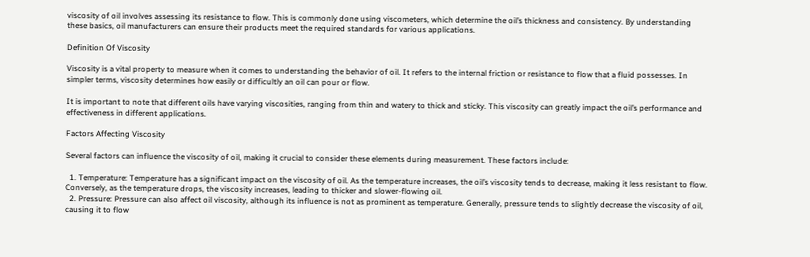viscosity of oil involves assessing its resistance to flow. This is commonly done using viscometers, which determine the oil’s thickness and consistency. By understanding these basics, oil manufacturers can ensure their products meet the required standards for various applications.

Definition Of Viscosity

Viscosity is a vital property to measure when it comes to understanding the behavior of oil. It refers to the internal friction or resistance to flow that a fluid possesses. In simpler terms, viscosity determines how easily or difficultly an oil can pour or flow.

It is important to note that different oils have varying viscosities, ranging from thin and watery to thick and sticky. This viscosity can greatly impact the oil’s performance and effectiveness in different applications.

Factors Affecting Viscosity

Several factors can influence the viscosity of oil, making it crucial to consider these elements during measurement. These factors include:

  1. Temperature: Temperature has a significant impact on the viscosity of oil. As the temperature increases, the oil’s viscosity tends to decrease, making it less resistant to flow. Conversely, as the temperature drops, the viscosity increases, leading to thicker and slower-flowing oil.
  2. Pressure: Pressure can also affect oil viscosity, although its influence is not as prominent as temperature. Generally, pressure tends to slightly decrease the viscosity of oil, causing it to flow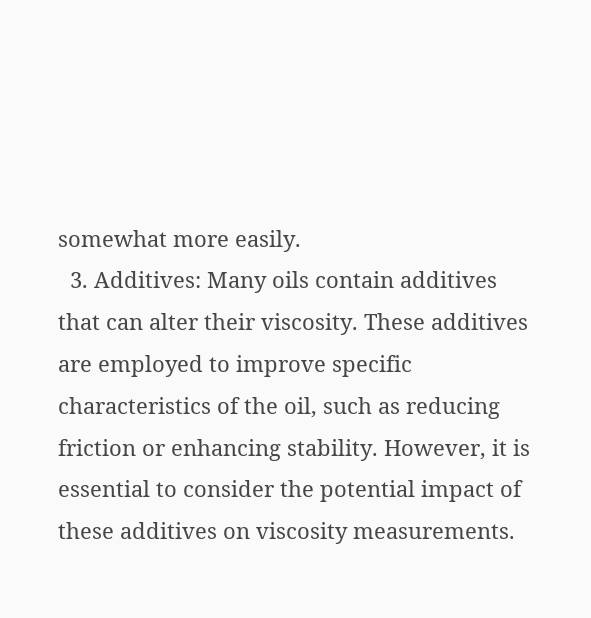somewhat more easily.
  3. Additives: Many oils contain additives that can alter their viscosity. These additives are employed to improve specific characteristics of the oil, such as reducing friction or enhancing stability. However, it is essential to consider the potential impact of these additives on viscosity measurements.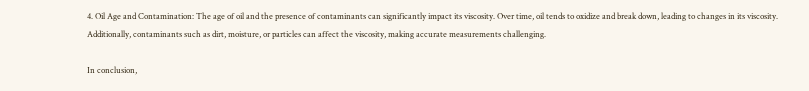4. Oil Age and Contamination: The age of oil and the presence of contaminants can significantly impact its viscosity. Over time, oil tends to oxidize and break down, leading to changes in its viscosity. Additionally, contaminants such as dirt, moisture, or particles can affect the viscosity, making accurate measurements challenging.

In conclusion,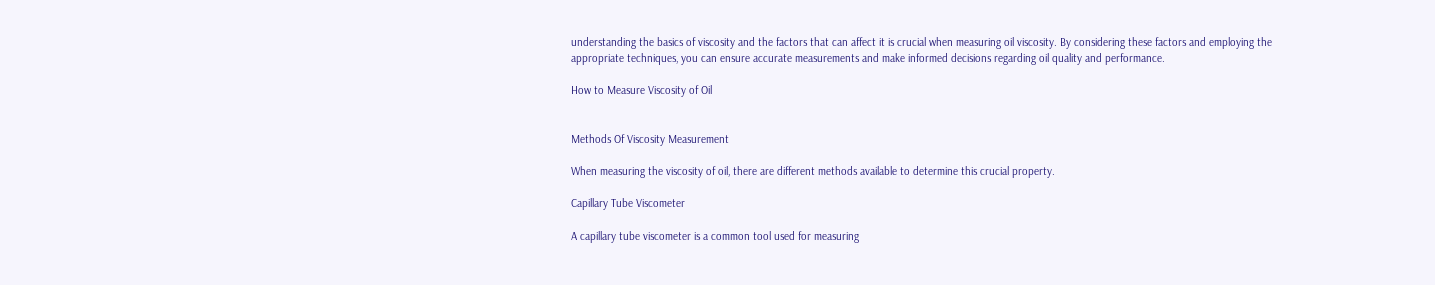understanding the basics of viscosity and the factors that can affect it is crucial when measuring oil viscosity. By considering these factors and employing the appropriate techniques, you can ensure accurate measurements and make informed decisions regarding oil quality and performance.

How to Measure Viscosity of Oil


Methods Of Viscosity Measurement

When measuring the viscosity of oil, there are different methods available to determine this crucial property.

Capillary Tube Viscometer

A capillary tube viscometer is a common tool used for measuring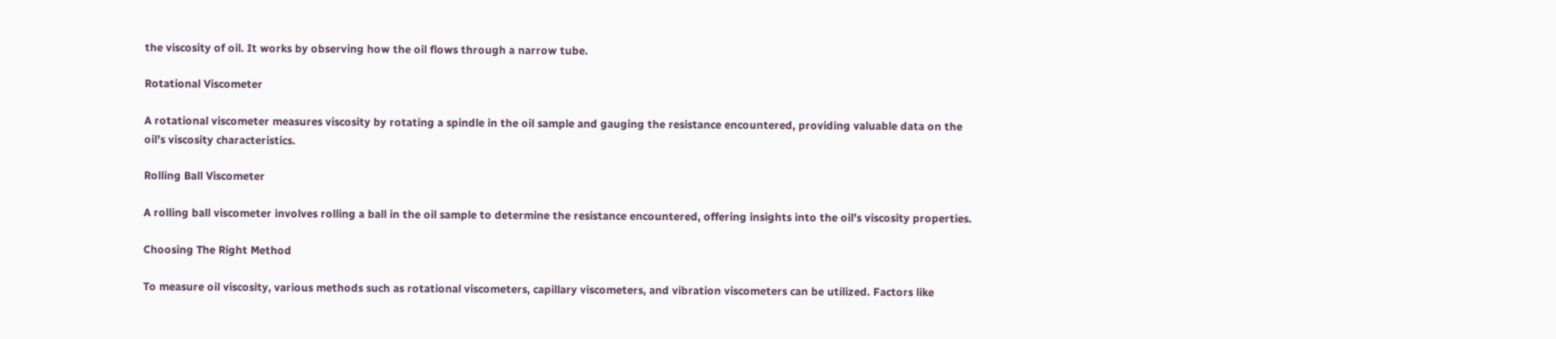the viscosity of oil. It works by observing how the oil flows through a narrow tube.

Rotational Viscometer

A rotational viscometer measures viscosity by rotating a spindle in the oil sample and gauging the resistance encountered, providing valuable data on the oil’s viscosity characteristics.

Rolling Ball Viscometer

A rolling ball viscometer involves rolling a ball in the oil sample to determine the resistance encountered, offering insights into the oil’s viscosity properties.

Choosing The Right Method

To measure oil viscosity, various methods such as rotational viscometers, capillary viscometers, and vibration viscometers can be utilized. Factors like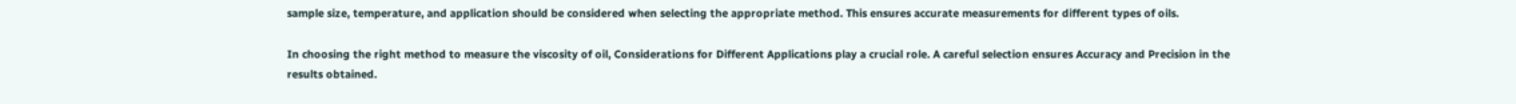sample size, temperature, and application should be considered when selecting the appropriate method. This ensures accurate measurements for different types of oils.

In choosing the right method to measure the viscosity of oil, Considerations for Different Applications play a crucial role. A careful selection ensures Accuracy and Precision in the results obtained.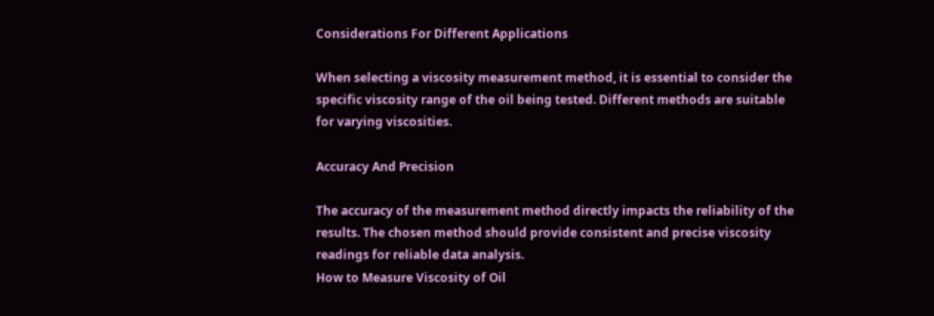Considerations For Different Applications

When selecting a viscosity measurement method, it is essential to consider the specific viscosity range of the oil being tested. Different methods are suitable for varying viscosities.

Accuracy And Precision

The accuracy of the measurement method directly impacts the reliability of the results. The chosen method should provide consistent and precise viscosity readings for reliable data analysis.
How to Measure Viscosity of Oil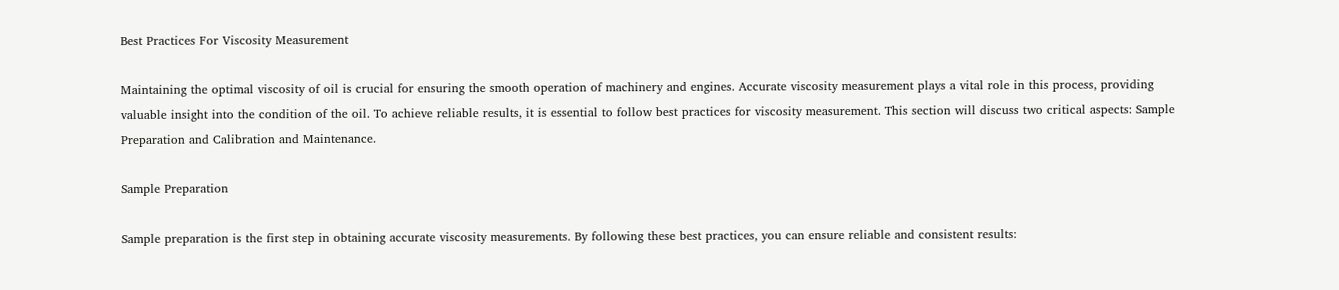Best Practices For Viscosity Measurement

Maintaining the optimal viscosity of oil is crucial for ensuring the smooth operation of machinery and engines. Accurate viscosity measurement plays a vital role in this process, providing valuable insight into the condition of the oil. To achieve reliable results, it is essential to follow best practices for viscosity measurement. This section will discuss two critical aspects: Sample Preparation and Calibration and Maintenance.

Sample Preparation

Sample preparation is the first step in obtaining accurate viscosity measurements. By following these best practices, you can ensure reliable and consistent results: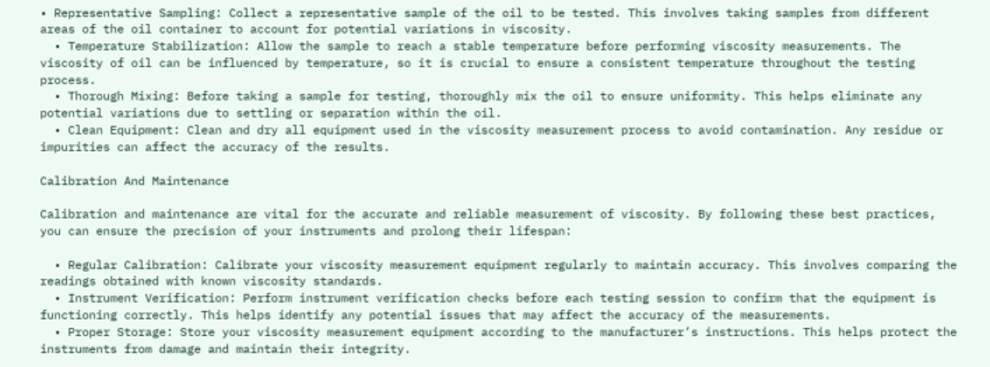• Representative Sampling: Collect a representative sample of the oil to be tested. This involves taking samples from different areas of the oil container to account for potential variations in viscosity.
  • Temperature Stabilization: Allow the sample to reach a stable temperature before performing viscosity measurements. The viscosity of oil can be influenced by temperature, so it is crucial to ensure a consistent temperature throughout the testing process.
  • Thorough Mixing: Before taking a sample for testing, thoroughly mix the oil to ensure uniformity. This helps eliminate any potential variations due to settling or separation within the oil.
  • Clean Equipment: Clean and dry all equipment used in the viscosity measurement process to avoid contamination. Any residue or impurities can affect the accuracy of the results.

Calibration And Maintenance

Calibration and maintenance are vital for the accurate and reliable measurement of viscosity. By following these best practices, you can ensure the precision of your instruments and prolong their lifespan:

  • Regular Calibration: Calibrate your viscosity measurement equipment regularly to maintain accuracy. This involves comparing the readings obtained with known viscosity standards.
  • Instrument Verification: Perform instrument verification checks before each testing session to confirm that the equipment is functioning correctly. This helps identify any potential issues that may affect the accuracy of the measurements.
  • Proper Storage: Store your viscosity measurement equipment according to the manufacturer’s instructions. This helps protect the instruments from damage and maintain their integrity.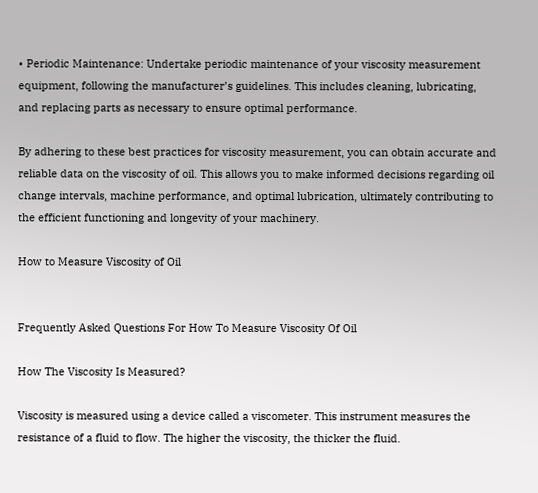• Periodic Maintenance: Undertake periodic maintenance of your viscosity measurement equipment, following the manufacturer’s guidelines. This includes cleaning, lubricating, and replacing parts as necessary to ensure optimal performance.

By adhering to these best practices for viscosity measurement, you can obtain accurate and reliable data on the viscosity of oil. This allows you to make informed decisions regarding oil change intervals, machine performance, and optimal lubrication, ultimately contributing to the efficient functioning and longevity of your machinery.

How to Measure Viscosity of Oil


Frequently Asked Questions For How To Measure Viscosity Of Oil

How The Viscosity Is Measured?

Viscosity is measured using a device called a viscometer. This instrument measures the resistance of a fluid to flow. The higher the viscosity, the thicker the fluid.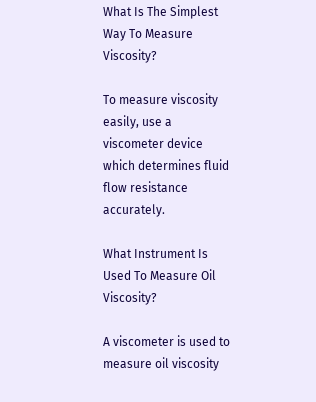What Is The Simplest Way To Measure Viscosity?

To measure viscosity easily, use a viscometer device which determines fluid flow resistance accurately.

What Instrument Is Used To Measure Oil Viscosity?

A viscometer is used to measure oil viscosity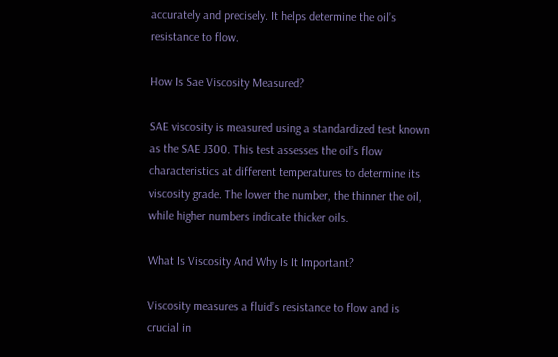accurately and precisely. It helps determine the oil’s resistance to flow.

How Is Sae Viscosity Measured?

SAE viscosity is measured using a standardized test known as the SAE J300. This test assesses the oil’s flow characteristics at different temperatures to determine its viscosity grade. The lower the number, the thinner the oil, while higher numbers indicate thicker oils.

What Is Viscosity And Why Is It Important?

Viscosity measures a fluid’s resistance to flow and is crucial in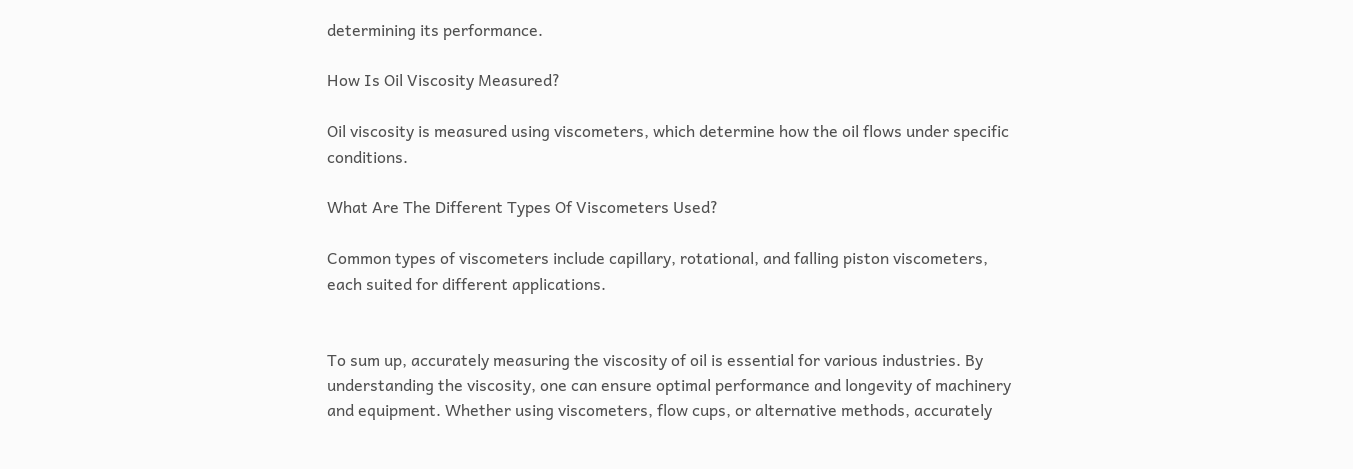determining its performance.

How Is Oil Viscosity Measured?

Oil viscosity is measured using viscometers, which determine how the oil flows under specific conditions.

What Are The Different Types Of Viscometers Used?

Common types of viscometers include capillary, rotational, and falling piston viscometers, each suited for different applications.


To sum up, accurately measuring the viscosity of oil is essential for various industries. By understanding the viscosity, one can ensure optimal performance and longevity of machinery and equipment. Whether using viscometers, flow cups, or alternative methods, accurately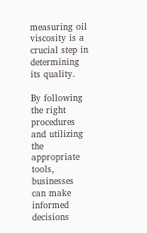measuring oil viscosity is a crucial step in determining its quality.

By following the right procedures and utilizing the appropriate tools, businesses can make informed decisions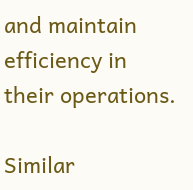and maintain efficiency in their operations.

Similar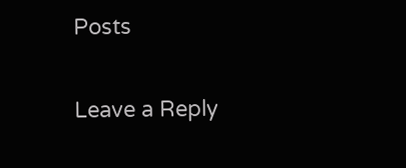Posts

Leave a Reply